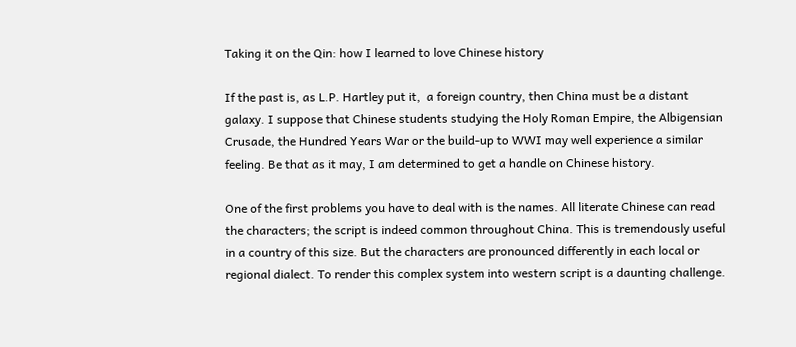Taking it on the Qin: how I learned to love Chinese history

If the past is, as L.P. Hartley put it,  a foreign country, then China must be a distant galaxy. I suppose that Chinese students studying the Holy Roman Empire, the Albigensian Crusade, the Hundred Years War or the build-up to WWI may well experience a similar feeling. Be that as it may, I am determined to get a handle on Chinese history.

One of the first problems you have to deal with is the names. All literate Chinese can read the characters; the script is indeed common throughout China. This is tremendously useful in a country of this size. But the characters are pronounced differently in each local or regional dialect. To render this complex system into western script is a daunting challenge.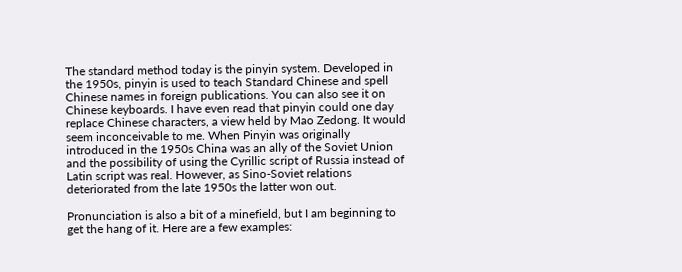The standard method today is the pinyin system. Developed in the 1950s, pinyin is used to teach Standard Chinese and spell Chinese names in foreign publications. You can also see it on Chinese keyboards. I have even read that pinyin could one day replace Chinese characters, a view held by Mao Zedong. It would seem inconceivable to me. When Pinyin was originally introduced in the 1950s China was an ally of the Soviet Union and the possibility of using the Cyrillic script of Russia instead of Latin script was real. However, as Sino-Soviet relations deteriorated from the late 1950s the latter won out.

Pronunciation is also a bit of a minefield, but I am beginning to get the hang of it. Here are a few examples: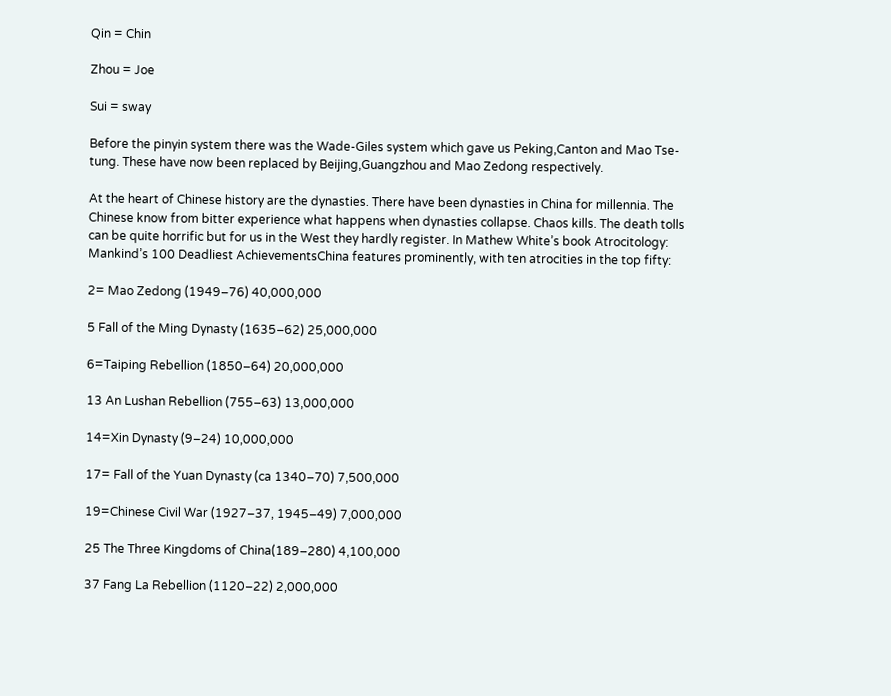Qin = Chin

Zhou = Joe

Sui = sway

Before the pinyin system there was the Wade-Giles system which gave us Peking,Canton and Mao Tse-tung. These have now been replaced by Beijing,Guangzhou and Mao Zedong respectively.

At the heart of Chinese history are the dynasties. There have been dynasties in China for millennia. The Chinese know from bitter experience what happens when dynasties collapse. Chaos kills. The death tolls can be quite horrific but for us in the West they hardly register. In Mathew White’s book Atrocitology: Mankind’s 100 Deadliest AchievementsChina features prominently, with ten atrocities in the top fifty:

2= Mao Zedong (1949–76) 40,000,000

5 Fall of the Ming Dynasty (1635–62) 25,000,000

6=Taiping Rebellion (1850–64) 20,000,000

13 An Lushan Rebellion (755–63) 13,000,000

14=Xin Dynasty (9–24) 10,000,000

17= Fall of the Yuan Dynasty (ca 1340–70) 7,500,000

19=Chinese Civil War (1927–37, 1945–49) 7,000,000

25 The Three Kingdoms of China(189–280) 4,100,000

37 Fang La Rebellion (1120–22) 2,000,000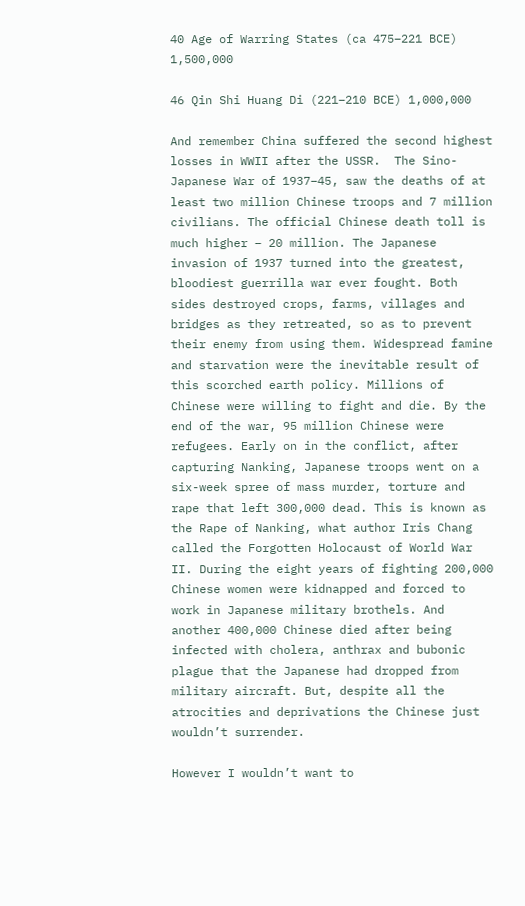40 Age of Warring States (ca 475–221 BCE) 1,500,000

46 Qin Shi Huang Di (221–210 BCE) 1,000,000

And remember China suffered the second highest losses in WWII after the USSR.  The Sino-Japanese War of 1937–45, saw the deaths of at least two million Chinese troops and 7 million civilians. The official Chinese death toll is much higher – 20 million. The Japanese invasion of 1937 turned into the greatest, bloodiest guerrilla war ever fought. Both sides destroyed crops, farms, villages and bridges as they retreated, so as to prevent their enemy from using them. Widespread famine and starvation were the inevitable result of this scorched earth policy. Millions of Chinese were willing to fight and die. By the end of the war, 95 million Chinese were refugees. Early on in the conflict, after capturing Nanking, Japanese troops went on a six-week spree of mass murder, torture and rape that left 300,000 dead. This is known as the Rape of Nanking, what author Iris Chang called the Forgotten Holocaust of World War II. During the eight years of fighting 200,000 Chinese women were kidnapped and forced to work in Japanese military brothels. And another 400,000 Chinese died after being infected with cholera, anthrax and bubonic plague that the Japanese had dropped from military aircraft. But, despite all the atrocities and deprivations the Chinese just wouldn’t surrender.

However I wouldn’t want to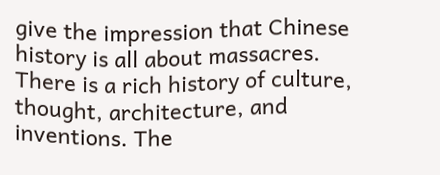give the impression that Chinese history is all about massacres. There is a rich history of culture, thought, architecture, and inventions. The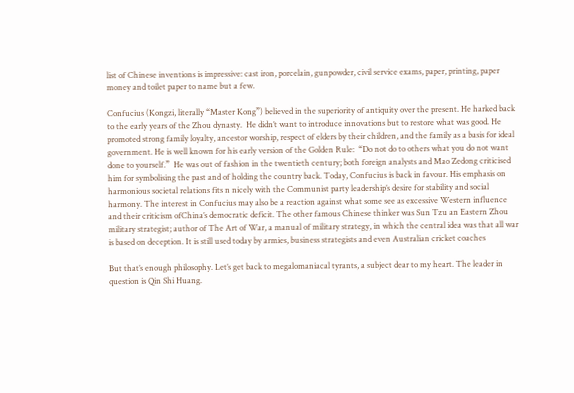list of Chinese inventions is impressive: cast iron, porcelain, gunpowder, civil service exams, paper, printing, paper money and toilet paper to name but a few.

Confucius (Kongzi, literally “Master Kong”) believed in the superiority of antiquity over the present. He harked back to the early years of the Zhou dynasty.  He didn’t want to introduce innovations but to restore what was good. He promoted strong family loyalty, ancestor worship, respect of elders by their children, and the family as a basis for ideal government. He is well known for his early version of the Golden Rule:  “Do not do to others what you do not want done to yourself.”  He was out of fashion in the twentieth century; both foreign analysts and Mao Zedong criticised him for symbolising the past and of holding the country back. Today, Confucius is back in favour. His emphasis on harmonious societal relations fits n nicely with the Communist party leadership’s desire for stability and social harmony. The interest in Confucius may also be a reaction against what some see as excessive Western influence and their criticism ofChina’s democratic deficit. The other famous Chinese thinker was Sun Tzu an Eastern Zhou military strategist; author of The Art of War, a manual of military strategy, in which the central idea was that all war is based on deception. It is still used today by armies, business strategists and even Australian cricket coaches

But that’s enough philosophy. Let’s get back to megalomaniacal tyrants, a subject dear to my heart. The leader in question is Qin Shi Huang.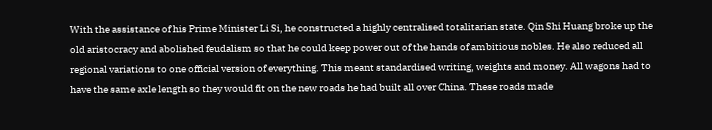With the assistance of his Prime Minister Li Si, he constructed a highly centralised totalitarian state. Qin Shi Huang broke up the old aristocracy and abolished feudalism so that he could keep power out of the hands of ambitious nobles. He also reduced all regional variations to one official version of everything. This meant standardised writing, weights and money. All wagons had to have the same axle length so they would fit on the new roads he had built all over China. These roads made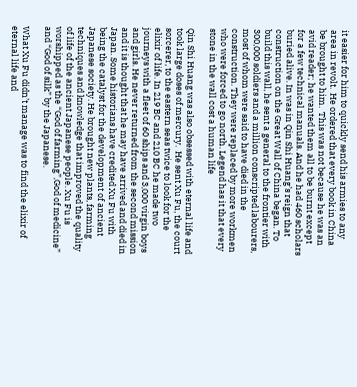it easier for him to quickly send his armies to any area in revolt.  He ordered that every book in China be brought to him.  This was not because he was an avid reader; he wanted them all to be burnt except for a few technical manuals. And he had 460 scholars buried alive. In was in Qin Shi Huang’s reign that construction on the Great Wall of China began. To build this wall, he sent a general to the frontier with 300,000 soldiers and a million conscripted labourers, most of whom were said to have died in the construction. They were replaced by more workmen who were forced to go north. Legend has it that every stone in the wall cost a human life

Qin Shi Huang was also obsessed with eternal life and took large doses of mercury.  He sent Xu Fu, the court sorcerer, to the eastern seas twice to look for the elixir of life. In 219 BC and 210 BC he made two journeys with a fleet of 60 ships and 3,000 virgin boys and girls. He never returned from the second mission and it is thought that he may have arrived and died in Japan. Some historians have credited Xu Fu with being the catalyst for the development of ancient Japanese society. He brought new plants, farming techniques and knowledge that improved the quality of life of the ancient Japanese people. Xu Fu is worshipped as the “God of farming”,God of medicine” and “God of silk” by the Japanese.

What Xu Fu didn’t manage was to find the elixir of eternal life and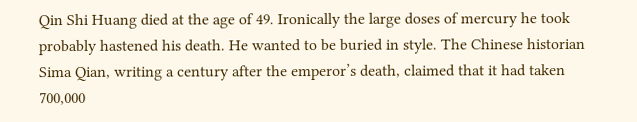Qin Shi Huang died at the age of 49. Ironically the large doses of mercury he took probably hastened his death. He wanted to be buried in style. The Chinese historian Sima Qian, writing a century after the emperor’s death, claimed that it had taken 700,000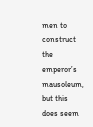men to construct the emperor’s mausoleum, but this does seem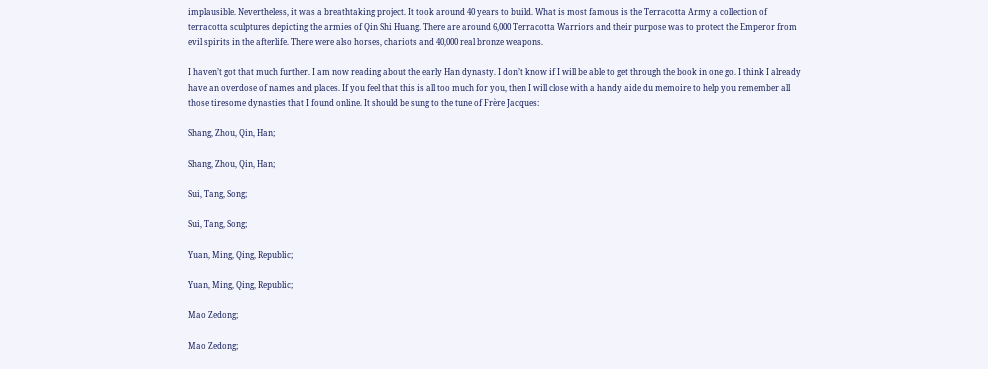implausible. Nevertheless, it was a breathtaking project. It took around 40 years to build. What is most famous is the Terracotta Army a collection of terracotta sculptures depicting the armies of Qin Shi Huang. There are around 6,000 Terracotta Warriors and their purpose was to protect the Emperor from evil spirits in the afterlife. There were also horses, chariots and 40,000 real bronze weapons.

I haven’t got that much further. I am now reading about the early Han dynasty. I don’t know if I will be able to get through the book in one go. I think I already have an overdose of names and places. If you feel that this is all too much for you, then I will close with a handy aide du memoire to help you remember all those tiresome dynasties that I found online. It should be sung to the tune of Frère Jacques:

Shang, Zhou, Qin, Han;

Shang, Zhou, Qin, Han;

Sui, Tang, Song;

Sui, Tang, Song;

Yuan, Ming, Qing, Republic;

Yuan, Ming, Qing, Republic;

Mao Zedong;

Mao Zedong;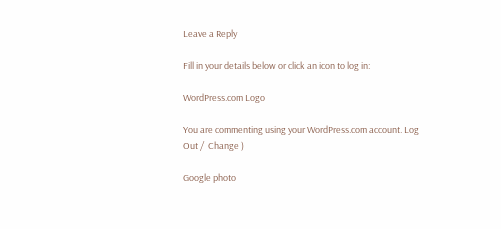Leave a Reply

Fill in your details below or click an icon to log in:

WordPress.com Logo

You are commenting using your WordPress.com account. Log Out /  Change )

Google photo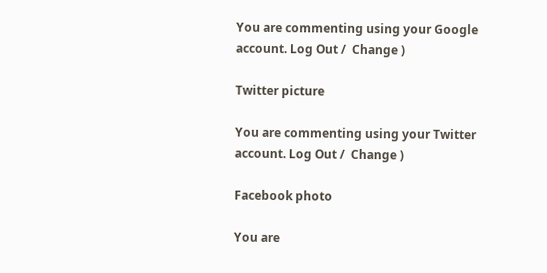You are commenting using your Google account. Log Out /  Change )

Twitter picture

You are commenting using your Twitter account. Log Out /  Change )

Facebook photo

You are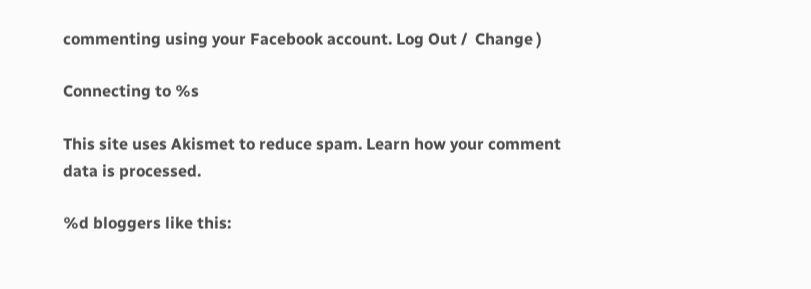commenting using your Facebook account. Log Out /  Change )

Connecting to %s

This site uses Akismet to reduce spam. Learn how your comment data is processed.

%d bloggers like this: